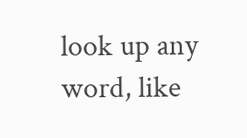look up any word, like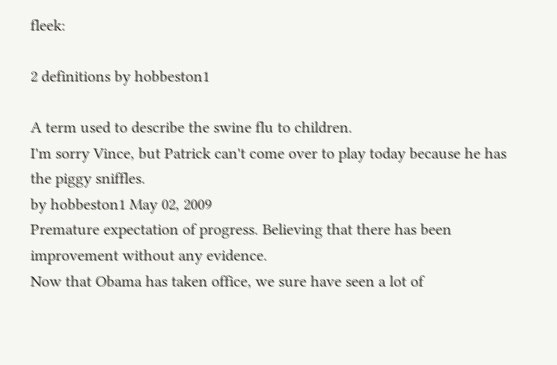fleek:

2 definitions by hobbeston1

A term used to describe the swine flu to children.
I'm sorry Vince, but Patrick can't come over to play today because he has the piggy sniffles.
by hobbeston1 May 02, 2009
Premature expectation of progress. Believing that there has been improvement without any evidence.
Now that Obama has taken office, we sure have seen a lot of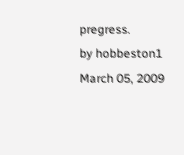pregress.
by hobbeston1 March 05, 2009